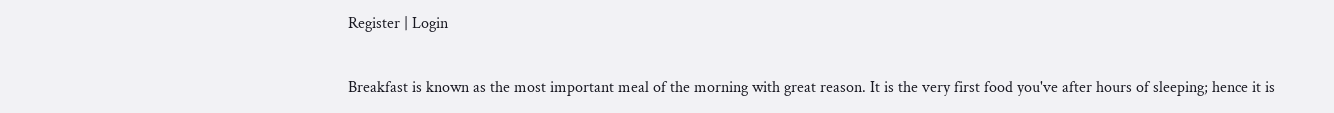Register | Login

Breakfast is known as the most important meal of the morning with great reason. It is the very first food you've after hours of sleeping; hence it is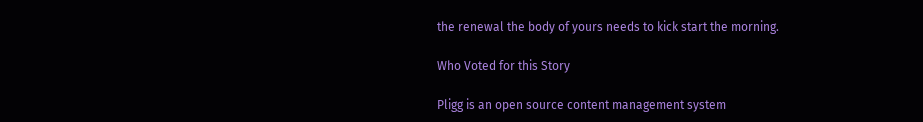the renewal the body of yours needs to kick start the morning.

Who Voted for this Story

Pligg is an open source content management system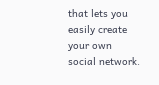that lets you easily create your own social network.